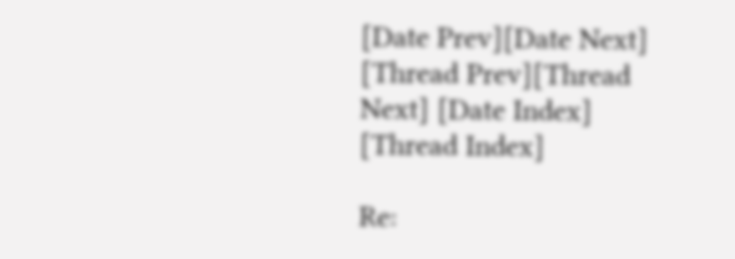[Date Prev][Date Next] [Thread Prev][Thread Next] [Date Index] [Thread Index]

Re: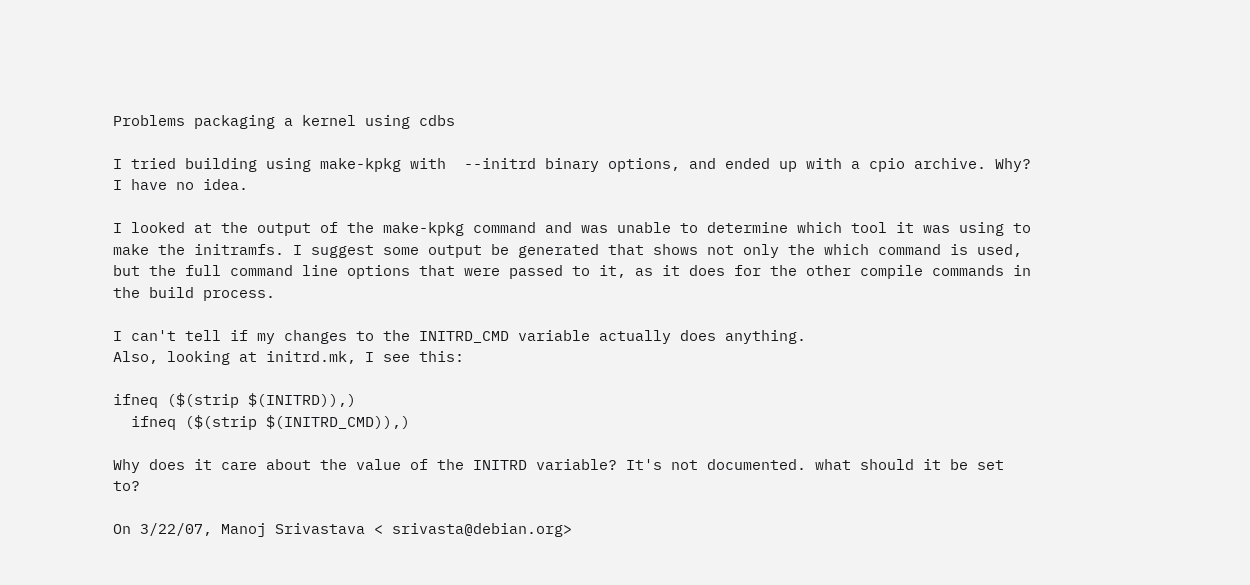Problems packaging a kernel using cdbs

I tried building using make-kpkg with  --initrd binary options, and ended up with a cpio archive. Why? I have no idea.

I looked at the output of the make-kpkg command and was unable to determine which tool it was using to make the initramfs. I suggest some output be generated that shows not only the which command is used, but the full command line options that were passed to it, as it does for the other compile commands in the build process.

I can't tell if my changes to the INITRD_CMD variable actually does anything.
Also, looking at initrd.mk, I see this:

ifneq ($(strip $(INITRD)),)
  ifneq ($(strip $(INITRD_CMD)),)

Why does it care about the value of the INITRD variable? It's not documented. what should it be set to?

On 3/22/07, Manoj Srivastava < srivasta@debian.org>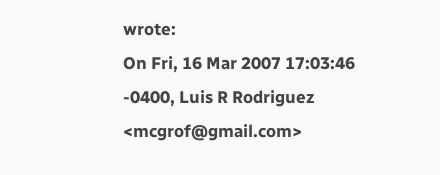wrote:
On Fri, 16 Mar 2007 17:03:46 -0400, Luis R Rodriguez
<mcgrof@gmail.com>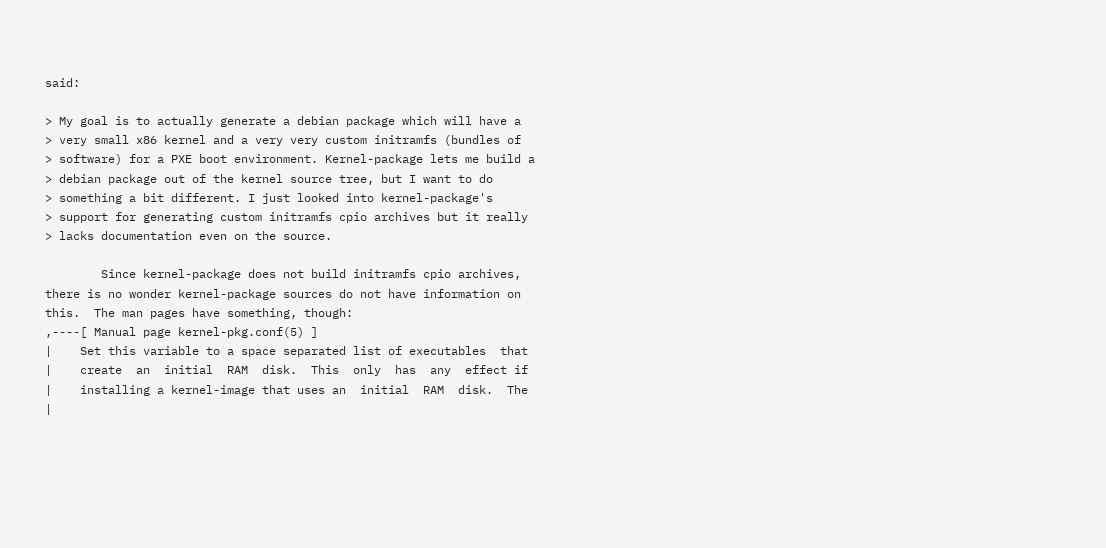said:

> My goal is to actually generate a debian package which will have a
> very small x86 kernel and a very very custom initramfs (bundles of
> software) for a PXE boot environment. Kernel-package lets me build a
> debian package out of the kernel source tree, but I want to do
> something a bit different. I just looked into kernel-package's
> support for generating custom initramfs cpio archives but it really
> lacks documentation even on the source.

        Since kernel-package does not build initramfs cpio archives,
there is no wonder kernel-package sources do not have information on
this.  The man pages have something, though:
,----[ Manual page kernel-pkg.conf(5) ]
|    Set this variable to a space separated list of executables  that
|    create  an  initial  RAM  disk.  This  only  has  any  effect if
|    installing a kernel-image that uses an  initial  RAM  disk.  The
|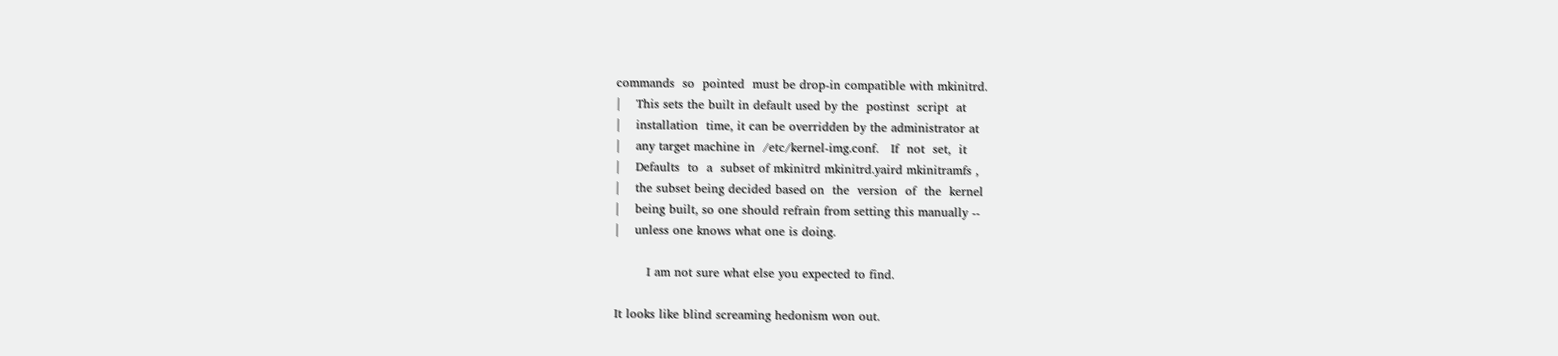commands  so  pointed  must be drop-in compatible with mkinitrd.
|    This sets the built in default used by the  postinst  script  at
|    installation  time, it can be overridden by the administrator at
|    any target machine in  /etc/kernel-img.conf.   If  not  set,  it
|    Defaults  to  a  subset of mkinitrd mkinitrd.yaird mkinitramfs ,
|    the subset being decided based on  the  version  of  the  kernel
|    being built, so one should refrain from setting this manually --
|    unless one knows what one is doing.

        I am not sure what else you expected to find.

It looks like blind screaming hedonism won out.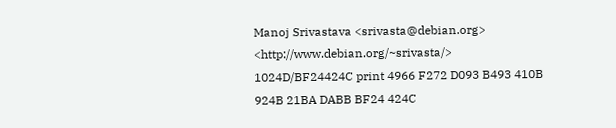Manoj Srivastava <srivasta@debian.org> <http://www.debian.org/~srivasta/>
1024D/BF24424C print 4966 F272 D093 B493 410B  924B 21BA DABB BF24 424C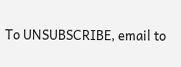To UNSUBSCRIBE, email to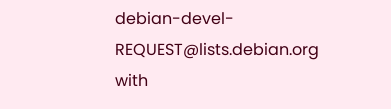debian-devel-REQUEST@lists.debian.org
with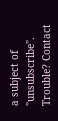a subject of "unsubscribe". Trouble? Contact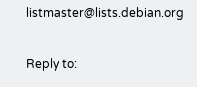listmaster@lists.debian.org

Reply to: